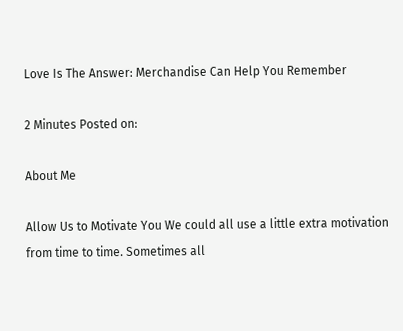Love Is The Answer: Merchandise Can Help You Remember

2 Minutes Posted on:

About Me

Allow Us to Motivate You We could all use a little extra motivation from time to time. Sometimes all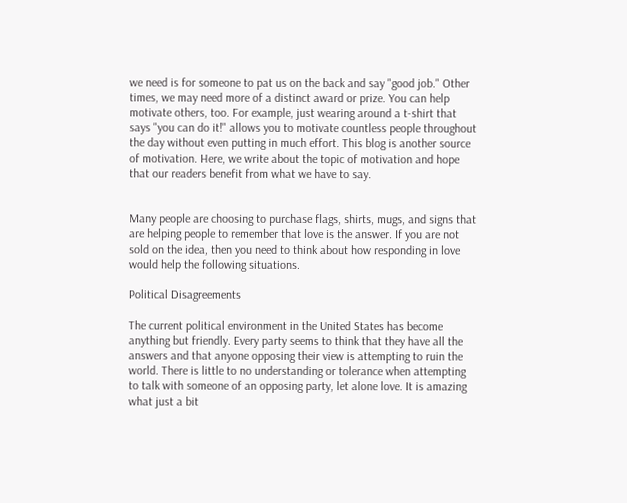we need is for someone to pat us on the back and say "good job." Other times, we may need more of a distinct award or prize. You can help motivate others, too. For example, just wearing around a t-shirt that says "you can do it!" allows you to motivate countless people throughout the day without even putting in much effort. This blog is another source of motivation. Here, we write about the topic of motivation and hope that our readers benefit from what we have to say.


Many people are choosing to purchase flags, shirts, mugs, and signs that are helping people to remember that love is the answer. If you are not sold on the idea, then you need to think about how responding in love would help the following situations.

Political Disagreements

The current political environment in the United States has become anything but friendly. Every party seems to think that they have all the answers and that anyone opposing their view is attempting to ruin the world. There is little to no understanding or tolerance when attempting to talk with someone of an opposing party, let alone love. It is amazing what just a bit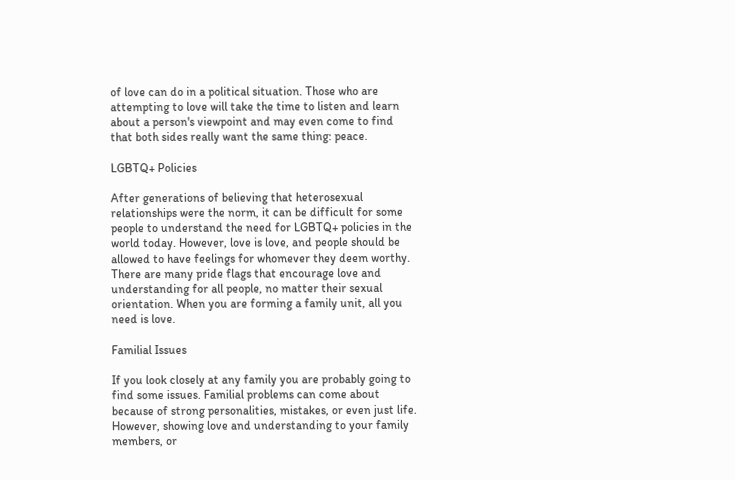of love can do in a political situation. Those who are attempting to love will take the time to listen and learn about a person's viewpoint and may even come to find that both sides really want the same thing: peace.

LGBTQ+ Policies

After generations of believing that heterosexual relationships were the norm, it can be difficult for some people to understand the need for LGBTQ+ policies in the world today. However, love is love, and people should be allowed to have feelings for whomever they deem worthy. There are many pride flags that encourage love and understanding for all people, no matter their sexual orientation. When you are forming a family unit, all you need is love.

Familial Issues

If you look closely at any family you are probably going to find some issues. Familial problems can come about because of strong personalities, mistakes, or even just life. However, showing love and understanding to your family members, or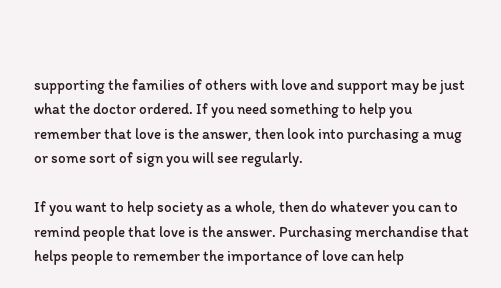supporting the families of others with love and support may be just what the doctor ordered. If you need something to help you remember that love is the answer, then look into purchasing a mug or some sort of sign you will see regularly.

If you want to help society as a whole, then do whatever you can to remind people that love is the answer. Purchasing merchandise that helps people to remember the importance of love can help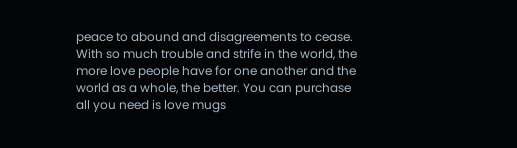peace to abound and disagreements to cease. With so much trouble and strife in the world, the more love people have for one another and the world as a whole, the better. You can purchase all you need is love mugs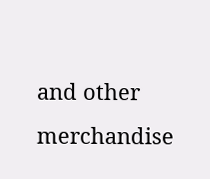and other merchandise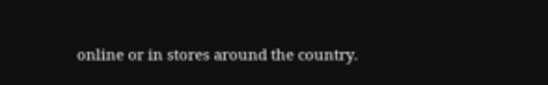online or in stores around the country.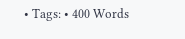• Tags: • 400 Words